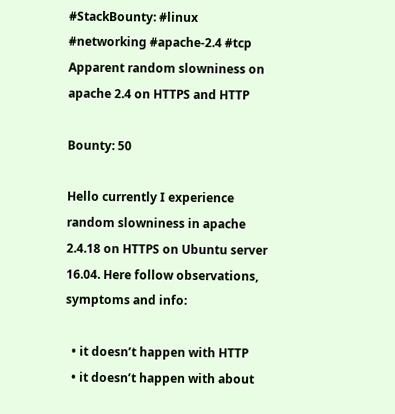#StackBounty: #linux #networking #apache-2.4 #tcp Apparent random slowniness on apache 2.4 on HTTPS and HTTP

Bounty: 50

Hello currently I experience random slowniness in apache 2.4.18 on HTTPS on Ubuntu server 16.04. Here follow observations, symptoms and info:

  • it doesn’t happen with HTTP
  • it doesn’t happen with about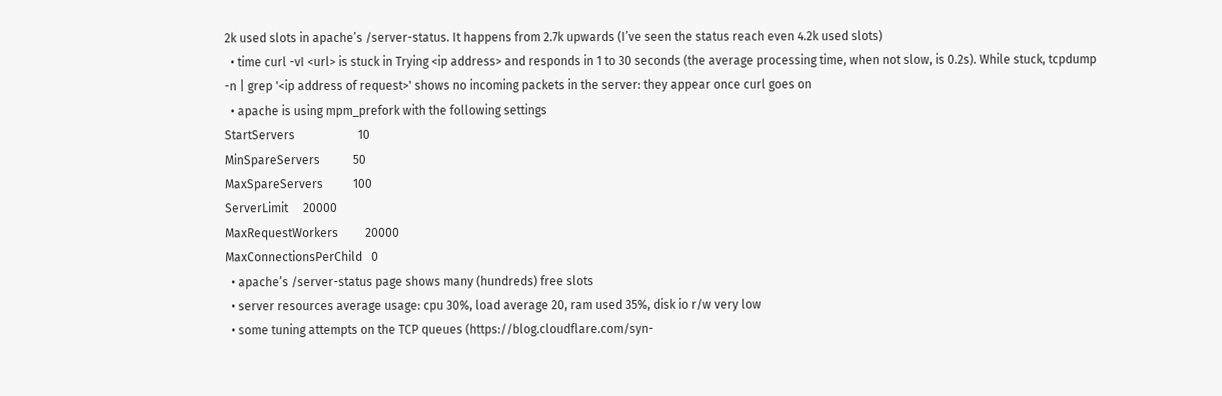2k used slots in apache’s /server-status. It happens from 2.7k upwards (I’ve seen the status reach even 4.2k used slots)
  • time curl -vI <url> is stuck in Trying <ip address> and responds in 1 to 30 seconds (the average processing time, when not slow, is 0.2s). While stuck, tcpdump -n | grep '<ip address of request>' shows no incoming packets in the server: they appear once curl goes on
  • apache is using mpm_prefork with the following settings
StartServers                     10
MinSpareServers           50
MaxSpareServers          100
ServerLimit     20000
MaxRequestWorkers         20000
MaxConnectionsPerChild   0
  • apache’s /server-status page shows many (hundreds) free slots
  • server resources average usage: cpu 30%, load average 20, ram used 35%, disk io r/w very low
  • some tuning attempts on the TCP queues (https://blog.cloudflare.com/syn-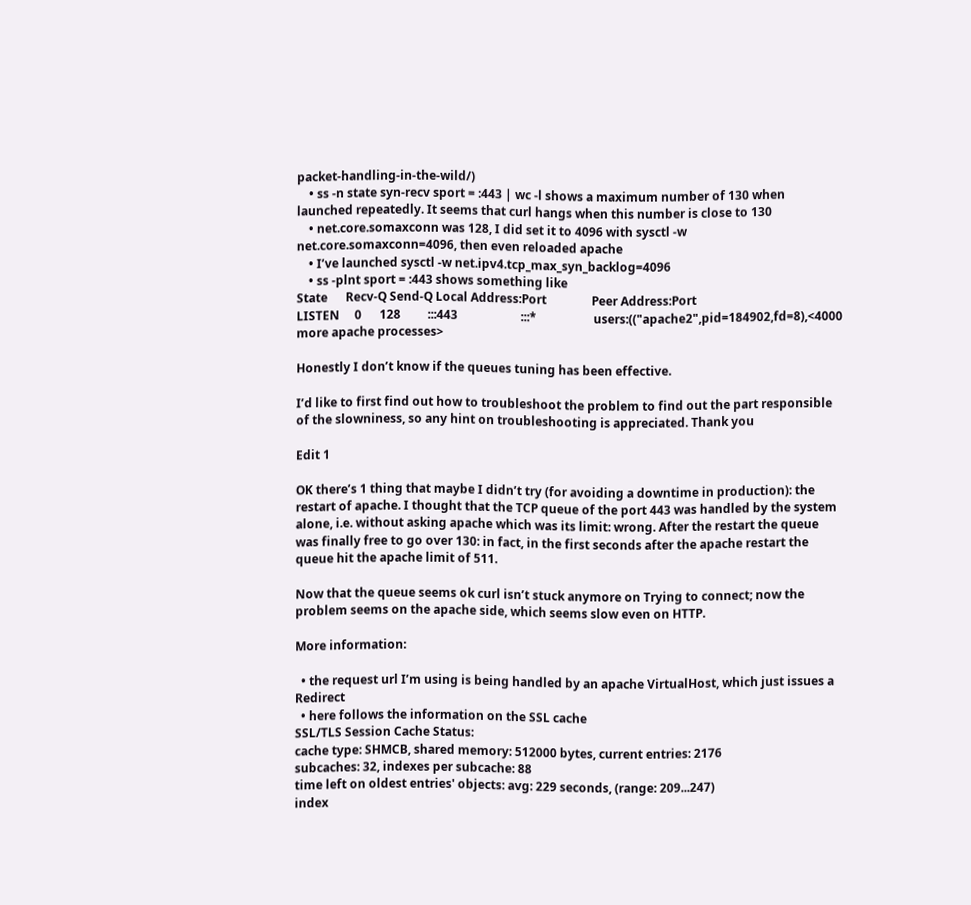packet-handling-in-the-wild/)
    • ss -n state syn-recv sport = :443 | wc -l shows a maximum number of 130 when launched repeatedly. It seems that curl hangs when this number is close to 130
    • net.core.somaxconn was 128, I did set it to 4096 with sysctl -w net.core.somaxconn=4096, then even reloaded apache
    • I’ve launched sysctl -w net.ipv4.tcp_max_syn_backlog=4096
    • ss -plnt sport = :443 shows something like
State      Recv-Q Send-Q Local Address:Port               Peer Address:Port
LISTEN     0      128         :::443                     :::*                   users:(("apache2",pid=184902,fd=8),<4000 more apache processes>

Honestly I don’t know if the queues tuning has been effective.

I’d like to first find out how to troubleshoot the problem to find out the part responsible of the slowniness, so any hint on troubleshooting is appreciated. Thank you

Edit 1

OK there’s 1 thing that maybe I didn’t try (for avoiding a downtime in production): the restart of apache. I thought that the TCP queue of the port 443 was handled by the system alone, i.e. without asking apache which was its limit: wrong. After the restart the queue was finally free to go over 130: in fact, in the first seconds after the apache restart the queue hit the apache limit of 511.

Now that the queue seems ok curl isn’t stuck anymore on Trying to connect; now the problem seems on the apache side, which seems slow even on HTTP.

More information:

  • the request url I’m using is being handled by an apache VirtualHost, which just issues a Redirect
  • here follows the information on the SSL cache
SSL/TLS Session Cache Status:
cache type: SHMCB, shared memory: 512000 bytes, current entries: 2176
subcaches: 32, indexes per subcache: 88
time left on oldest entries' objects: avg: 229 seconds, (range: 209...247)
index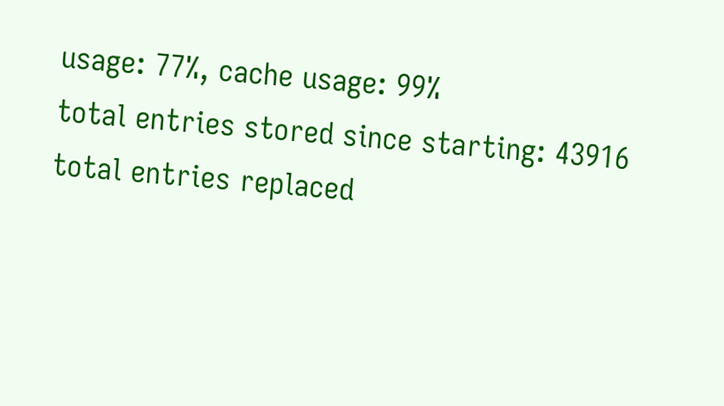usage: 77%, cache usage: 99%
total entries stored since starting: 43916
total entries replaced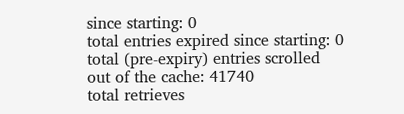since starting: 0
total entries expired since starting: 0
total (pre-expiry) entries scrolled out of the cache: 41740
total retrieves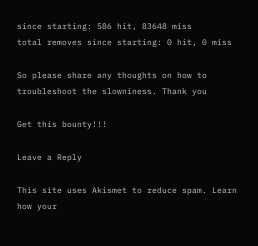since starting: 586 hit, 83648 miss
total removes since starting: 0 hit, 0 miss

So please share any thoughts on how to troubleshoot the slowniness. Thank you

Get this bounty!!!

Leave a Reply

This site uses Akismet to reduce spam. Learn how your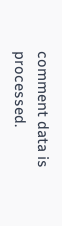comment data is processed.